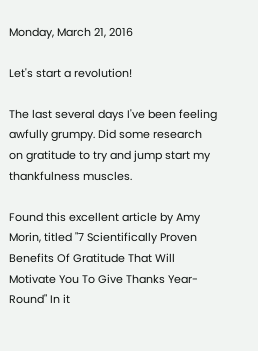Monday, March 21, 2016

Let's start a revolution!

The last several days I've been feeling awfully grumpy. Did some research on gratitude to try and jump start my thankfulness muscles.

Found this excellent article by Amy Morin, titled "7 Scientifically Proven Benefits Of Gratitude That Will Motivate You To Give Thanks Year-Round" In it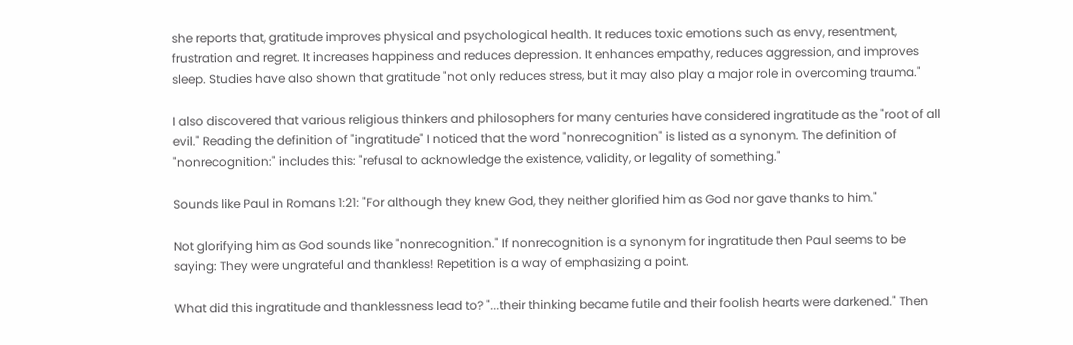she reports that, gratitude improves physical and psychological health. It reduces toxic emotions such as envy, resentment, frustration and regret. It increases happiness and reduces depression. It enhances empathy, reduces aggression, and improves sleep. Studies have also shown that gratitude "not only reduces stress, but it may also play a major role in overcoming trauma."

I also discovered that various religious thinkers and philosophers for many centuries have considered ingratitude as the "root of all evil." Reading the definition of "ingratitude" I noticed that the word "nonrecognition" is listed as a synonym. The definition of "nonrecognition:" includes this: "refusal to acknowledge the existence, validity, or legality of something."

Sounds like Paul in Romans 1:21: "For although they knew God, they neither glorified him as God nor gave thanks to him."

Not glorifying him as God sounds like "nonrecognition." If nonrecognition is a synonym for ingratitude then Paul seems to be saying: They were ungrateful and thankless! Repetition is a way of emphasizing a point.

What did this ingratitude and thanklessness lead to? "...their thinking became futile and their foolish hearts were darkened." Then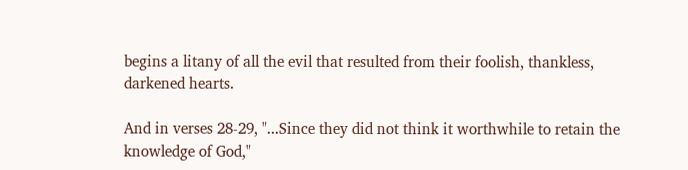begins a litany of all the evil that resulted from their foolish, thankless, darkened hearts.

And in verses 28-29, "...Since they did not think it worthwhile to retain the knowledge of God,"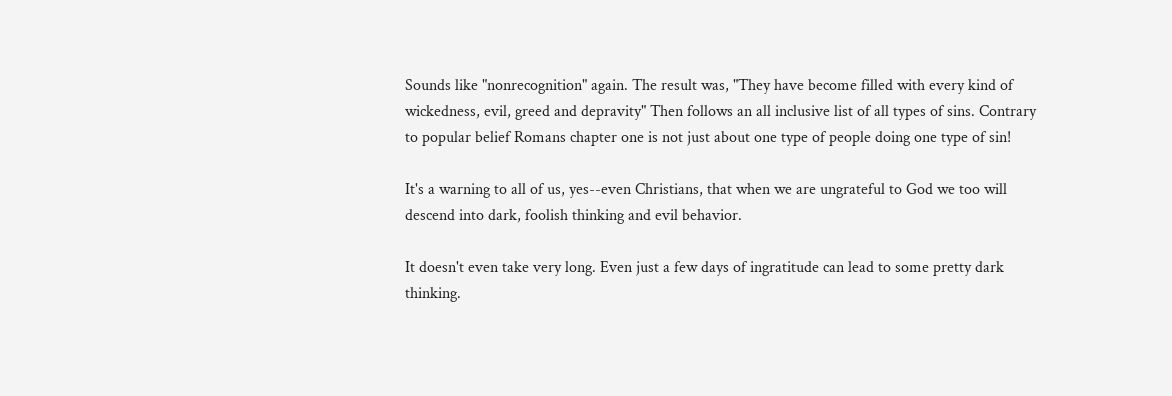Sounds like "nonrecognition" again. The result was, "They have become filled with every kind of wickedness, evil, greed and depravity" Then follows an all inclusive list of all types of sins. Contrary to popular belief Romans chapter one is not just about one type of people doing one type of sin!

It's a warning to all of us, yes--even Christians, that when we are ungrateful to God we too will descend into dark, foolish thinking and evil behavior.

It doesn't even take very long. Even just a few days of ingratitude can lead to some pretty dark thinking.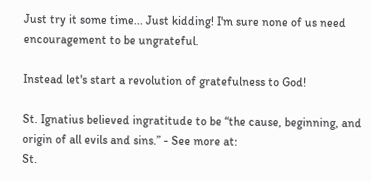Just try it some time... Just kidding! I'm sure none of us need encouragement to be ungrateful.

Instead let's start a revolution of gratefulness to God!

St. Ignatius believed ingratitude to be “the cause, beginning, and origin of all evils and sins.” - See more at:
St.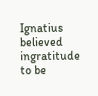Ignatius believed ingratitude to be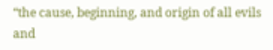“the cause, beginning, and origin of all evils and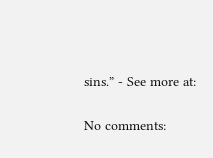sins.” - See more at:

No comments: